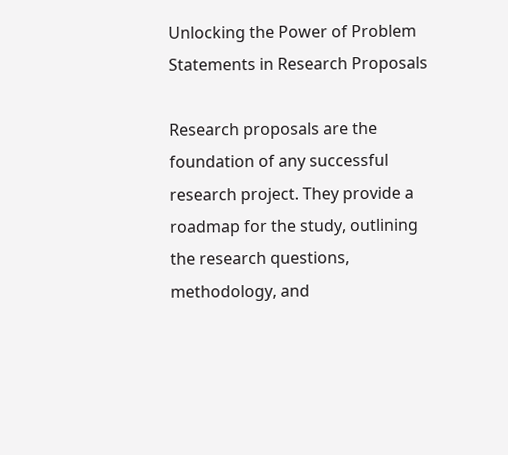Unlocking the Power of Problem Statements in Research Proposals

Research proposals are the foundation of any successful research project. They provide a roadmap for the study, outlining the research questions, methodology, and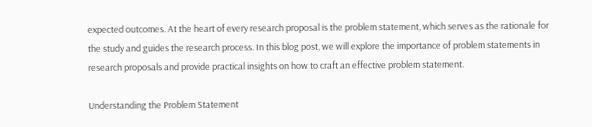expected outcomes. At the heart of every research proposal is the problem statement, which serves as the rationale for the study and guides the research process. In this blog post, we will explore the importance of problem statements in research proposals and provide practical insights on how to craft an effective problem statement.

Understanding the Problem Statement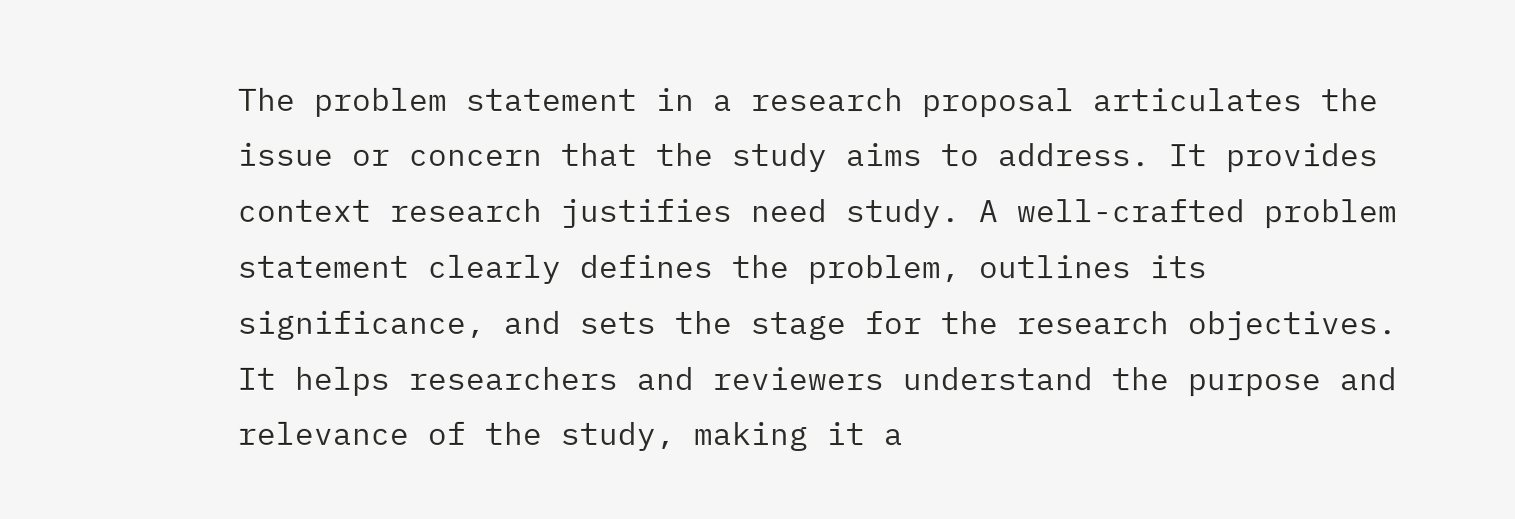The problem statement in a research proposal articulates the issue or concern that the study aims to address. It provides context research justifies need study. A well-crafted problem statement clearly defines the problem, outlines its significance, and sets the stage for the research objectives. It helps researchers and reviewers understand the purpose and relevance of the study, making it a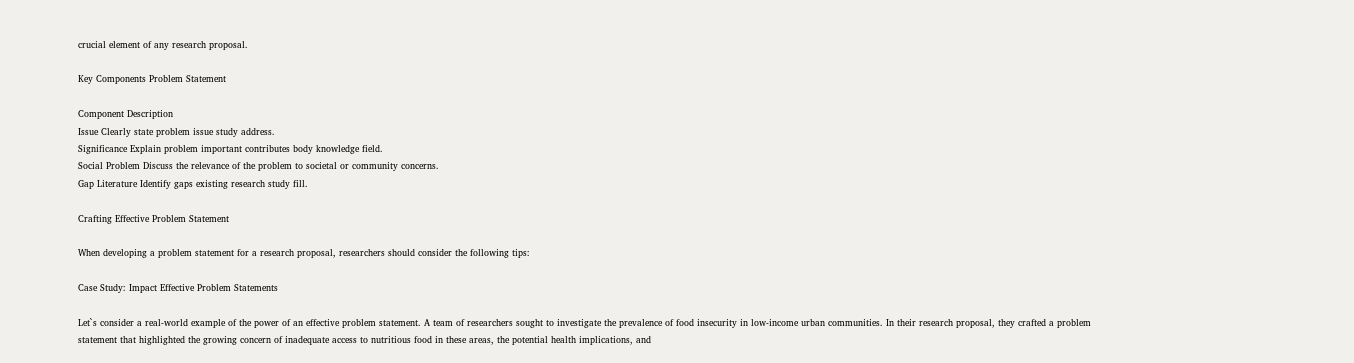crucial element of any research proposal.

Key Components Problem Statement

Component Description
Issue Clearly state problem issue study address.
Significance Explain problem important contributes body knowledge field.
Social Problem Discuss the relevance of the problem to societal or community concerns.
Gap Literature Identify gaps existing research study fill.

Crafting Effective Problem Statement

When developing a problem statement for a research proposal, researchers should consider the following tips:

Case Study: Impact Effective Problem Statements

Let`s consider a real-world example of the power of an effective problem statement. A team of researchers sought to investigate the prevalence of food insecurity in low-income urban communities. In their research proposal, they crafted a problem statement that highlighted the growing concern of inadequate access to nutritious food in these areas, the potential health implications, and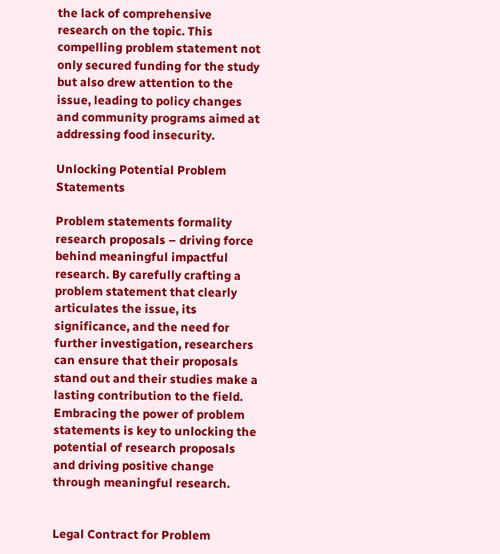the lack of comprehensive research on the topic. This compelling problem statement not only secured funding for the study but also drew attention to the issue, leading to policy changes and community programs aimed at addressing food insecurity.

Unlocking Potential Problem Statements

Problem statements formality research proposals – driving force behind meaningful impactful research. By carefully crafting a problem statement that clearly articulates the issue, its significance, and the need for further investigation, researchers can ensure that their proposals stand out and their studies make a lasting contribution to the field. Embracing the power of problem statements is key to unlocking the potential of research proposals and driving positive change through meaningful research.


Legal Contract for Problem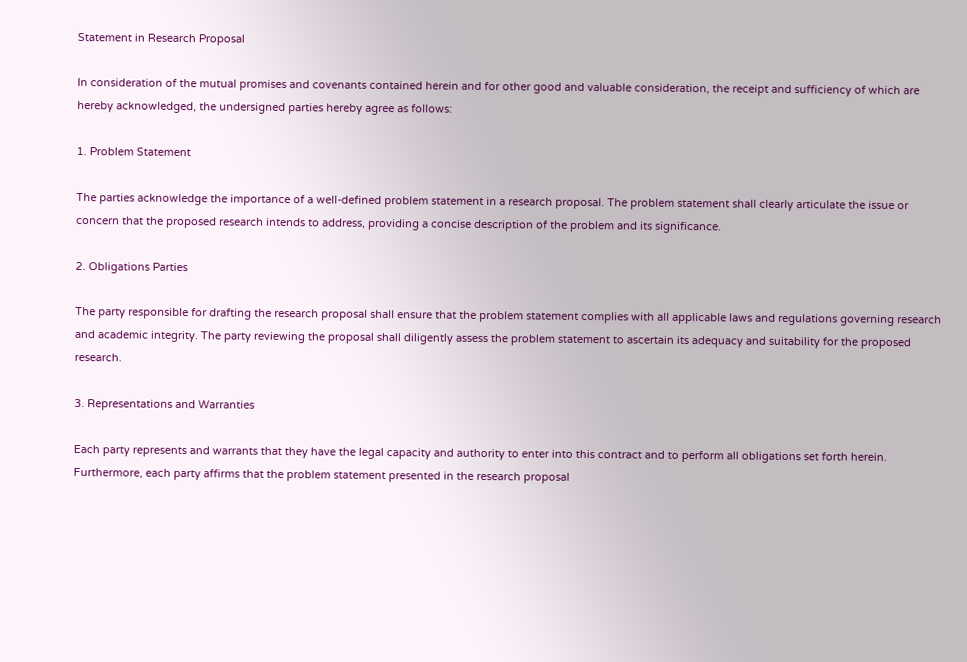Statement in Research Proposal

In consideration of the mutual promises and covenants contained herein and for other good and valuable consideration, the receipt and sufficiency of which are hereby acknowledged, the undersigned parties hereby agree as follows:

1. Problem Statement

The parties acknowledge the importance of a well-defined problem statement in a research proposal. The problem statement shall clearly articulate the issue or concern that the proposed research intends to address, providing a concise description of the problem and its significance.

2. Obligations Parties

The party responsible for drafting the research proposal shall ensure that the problem statement complies with all applicable laws and regulations governing research and academic integrity. The party reviewing the proposal shall diligently assess the problem statement to ascertain its adequacy and suitability for the proposed research.

3. Representations and Warranties

Each party represents and warrants that they have the legal capacity and authority to enter into this contract and to perform all obligations set forth herein. Furthermore, each party affirms that the problem statement presented in the research proposal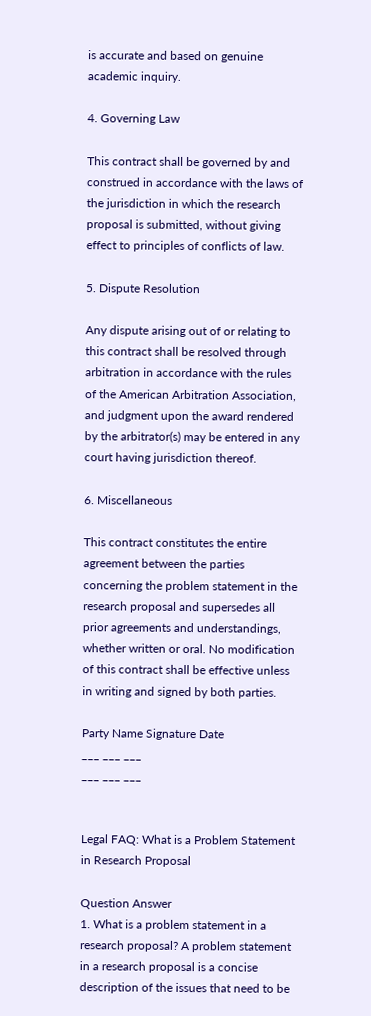is accurate and based on genuine academic inquiry.

4. Governing Law

This contract shall be governed by and construed in accordance with the laws of the jurisdiction in which the research proposal is submitted, without giving effect to principles of conflicts of law.

5. Dispute Resolution

Any dispute arising out of or relating to this contract shall be resolved through arbitration in accordance with the rules of the American Arbitration Association, and judgment upon the award rendered by the arbitrator(s) may be entered in any court having jurisdiction thereof.

6. Miscellaneous

This contract constitutes the entire agreement between the parties concerning the problem statement in the research proposal and supersedes all prior agreements and understandings, whether written or oral. No modification of this contract shall be effective unless in writing and signed by both parties.

Party Name Signature Date
___ ___ ___
___ ___ ___


Legal FAQ: What is a Problem Statement in Research Proposal

Question Answer
1. What is a problem statement in a research proposal? A problem statement in a research proposal is a concise description of the issues that need to be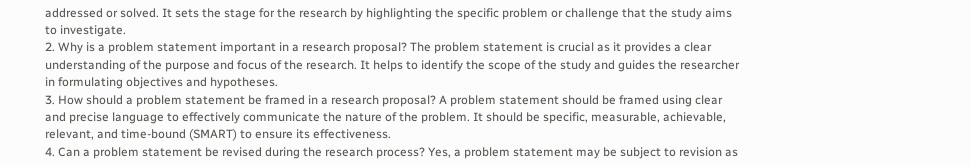addressed or solved. It sets the stage for the research by highlighting the specific problem or challenge that the study aims to investigate.
2. Why is a problem statement important in a research proposal? The problem statement is crucial as it provides a clear understanding of the purpose and focus of the research. It helps to identify the scope of the study and guides the researcher in formulating objectives and hypotheses.
3. How should a problem statement be framed in a research proposal? A problem statement should be framed using clear and precise language to effectively communicate the nature of the problem. It should be specific, measurable, achievable, relevant, and time-bound (SMART) to ensure its effectiveness.
4. Can a problem statement be revised during the research process? Yes, a problem statement may be subject to revision as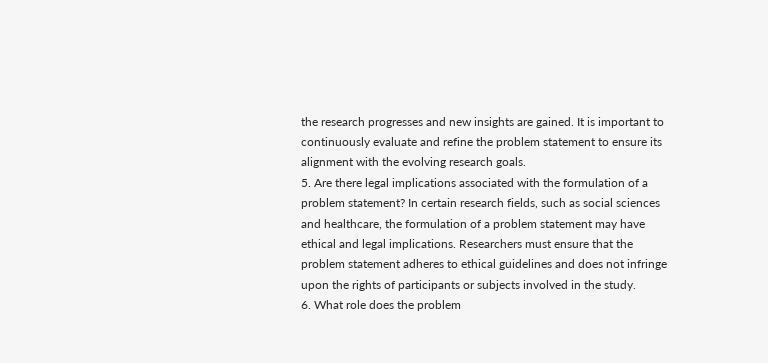the research progresses and new insights are gained. It is important to continuously evaluate and refine the problem statement to ensure its alignment with the evolving research goals.
5. Are there legal implications associated with the formulation of a problem statement? In certain research fields, such as social sciences and healthcare, the formulation of a problem statement may have ethical and legal implications. Researchers must ensure that the problem statement adheres to ethical guidelines and does not infringe upon the rights of participants or subjects involved in the study.
6. What role does the problem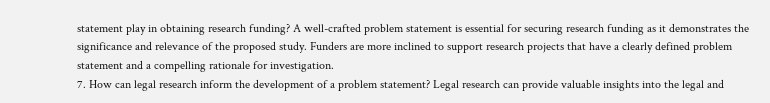statement play in obtaining research funding? A well-crafted problem statement is essential for securing research funding as it demonstrates the significance and relevance of the proposed study. Funders are more inclined to support research projects that have a clearly defined problem statement and a compelling rationale for investigation.
7. How can legal research inform the development of a problem statement? Legal research can provide valuable insights into the legal and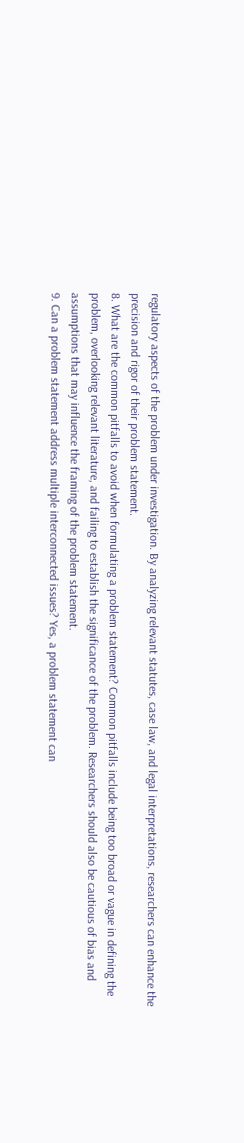regulatory aspects of the problem under investigation. By analyzing relevant statutes, case law, and legal interpretations, researchers can enhance the precision and rigor of their problem statement.
8. What are the common pitfalls to avoid when formulating a problem statement? Common pitfalls include being too broad or vague in defining the problem, overlooking relevant literature, and failing to establish the significance of the problem. Researchers should also be cautious of bias and assumptions that may influence the framing of the problem statement.
9. Can a problem statement address multiple interconnected issues? Yes, a problem statement can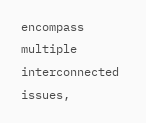encompass multiple interconnected issues,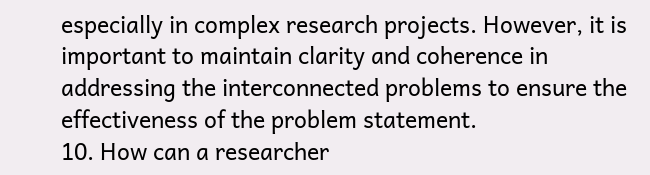especially in complex research projects. However, it is important to maintain clarity and coherence in addressing the interconnected problems to ensure the effectiveness of the problem statement.
10. How can a researcher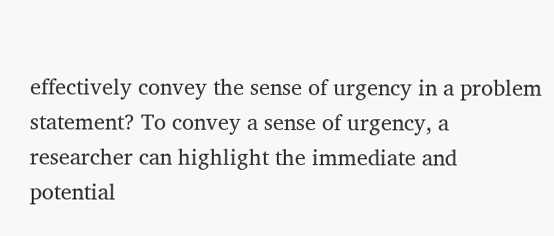effectively convey the sense of urgency in a problem statement? To convey a sense of urgency, a researcher can highlight the immediate and potential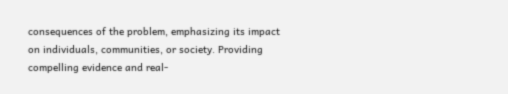consequences of the problem, emphasizing its impact on individuals, communities, or society. Providing compelling evidence and real-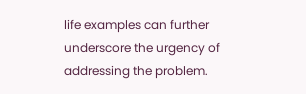life examples can further underscore the urgency of addressing the problem.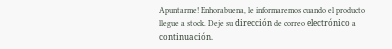Apuntarme! Enhorabuena, le informaremos cuando el producto llegue a stock. Deje su dirección de correo electrónico a continuación.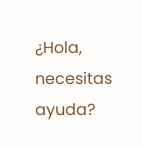¿Hola, necesitas ayuda?